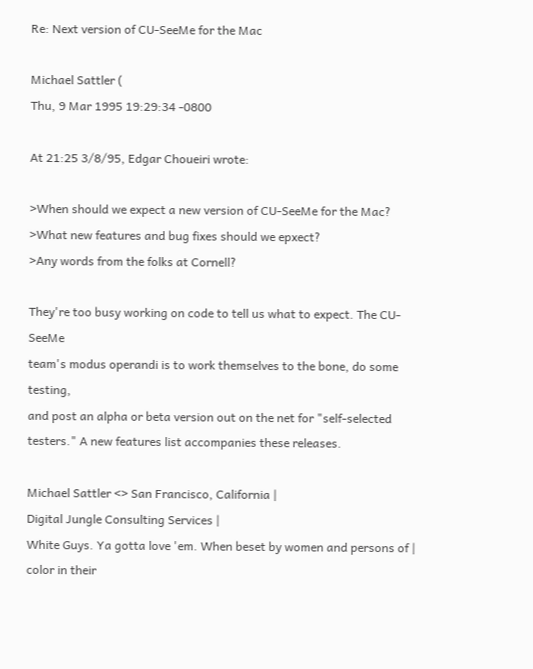Re: Next version of CU-SeeMe for the Mac

Michael Sattler (
Thu, 9 Mar 1995 19:29:34 -0800

At 21:25 3/8/95, Edgar Choueiri wrote:

>When should we expect a new version of CU-SeeMe for the Mac?
>What new features and bug fixes should we epxect?
>Any words from the folks at Cornell?

They're too busy working on code to tell us what to expect. The CU-SeeMe
team's modus operandi is to work themselves to the bone, do some testing,
and post an alpha or beta version out on the net for "self-selected
testers." A new features list accompanies these releases.

Michael Sattler <> San Francisco, California |
Digital Jungle Consulting Services |
White Guys. Ya gotta love 'em. When beset by women and persons of |
color in their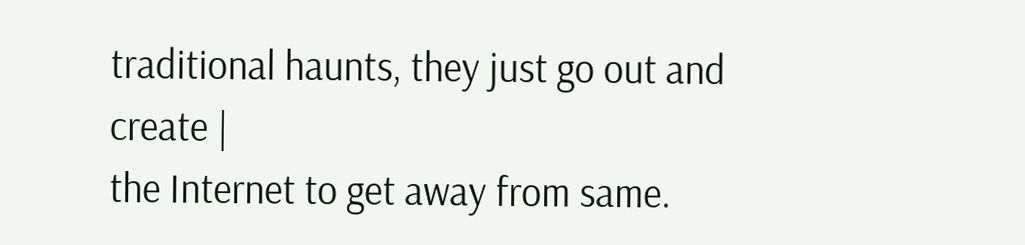traditional haunts, they just go out and create |
the Internet to get away from same.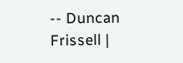-- Duncan Frissell |